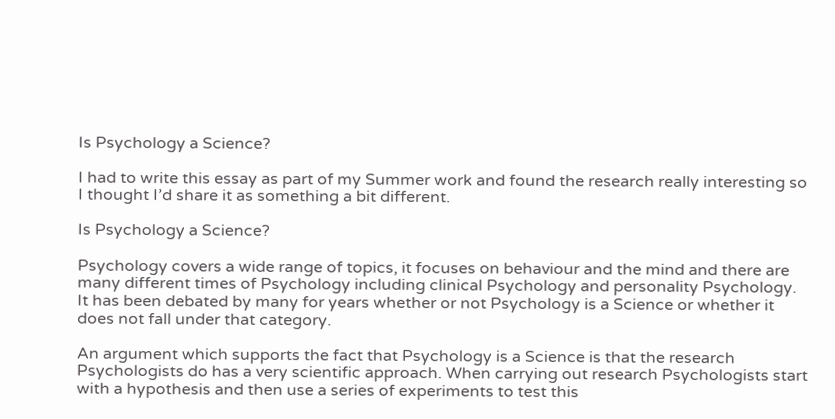Is Psychology a Science?

I had to write this essay as part of my Summer work and found the research really interesting so I thought I’d share it as something a bit different.

Is Psychology a Science?

Psychology covers a wide range of topics, it focuses on behaviour and the mind and there are many different times of Psychology including clinical Psychology and personality Psychology. It has been debated by many for years whether or not Psychology is a Science or whether it does not fall under that category.

An argument which supports the fact that Psychology is a Science is that the research Psychologists do has a very scientific approach. When carrying out research Psychologists start with a hypothesis and then use a series of experiments to test this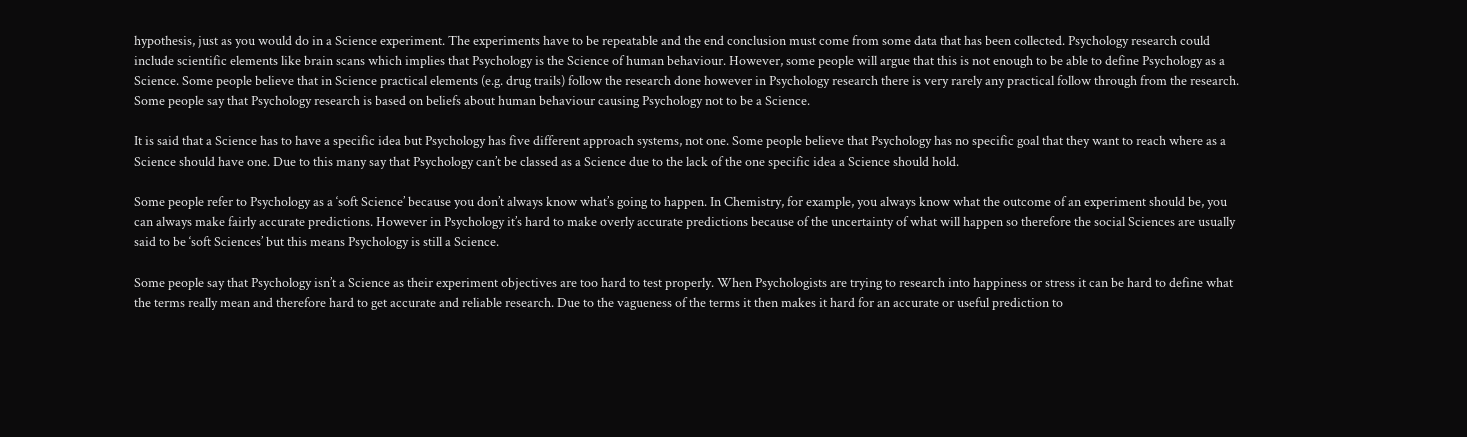hypothesis, just as you would do in a Science experiment. The experiments have to be repeatable and the end conclusion must come from some data that has been collected. Psychology research could include scientific elements like brain scans which implies that Psychology is the Science of human behaviour. However, some people will argue that this is not enough to be able to define Psychology as a Science. Some people believe that in Science practical elements (e.g. drug trails) follow the research done however in Psychology research there is very rarely any practical follow through from the research. Some people say that Psychology research is based on beliefs about human behaviour causing Psychology not to be a Science.

It is said that a Science has to have a specific idea but Psychology has five different approach systems, not one. Some people believe that Psychology has no specific goal that they want to reach where as a Science should have one. Due to this many say that Psychology can’t be classed as a Science due to the lack of the one specific idea a Science should hold.

Some people refer to Psychology as a ‘soft Science’ because you don’t always know what’s going to happen. In Chemistry, for example, you always know what the outcome of an experiment should be, you can always make fairly accurate predictions. However in Psychology it’s hard to make overly accurate predictions because of the uncertainty of what will happen so therefore the social Sciences are usually said to be ‘soft Sciences’ but this means Psychology is still a Science.

Some people say that Psychology isn’t a Science as their experiment objectives are too hard to test properly. When Psychologists are trying to research into happiness or stress it can be hard to define what the terms really mean and therefore hard to get accurate and reliable research. Due to the vagueness of the terms it then makes it hard for an accurate or useful prediction to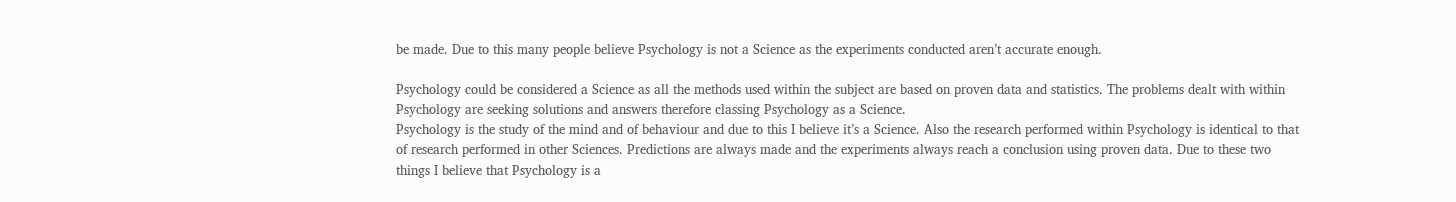be made. Due to this many people believe Psychology is not a Science as the experiments conducted aren’t accurate enough.

Psychology could be considered a Science as all the methods used within the subject are based on proven data and statistics. The problems dealt with within Psychology are seeking solutions and answers therefore classing Psychology as a Science.
Psychology is the study of the mind and of behaviour and due to this I believe it’s a Science. Also the research performed within Psychology is identical to that of research performed in other Sciences. Predictions are always made and the experiments always reach a conclusion using proven data. Due to these two things I believe that Psychology is a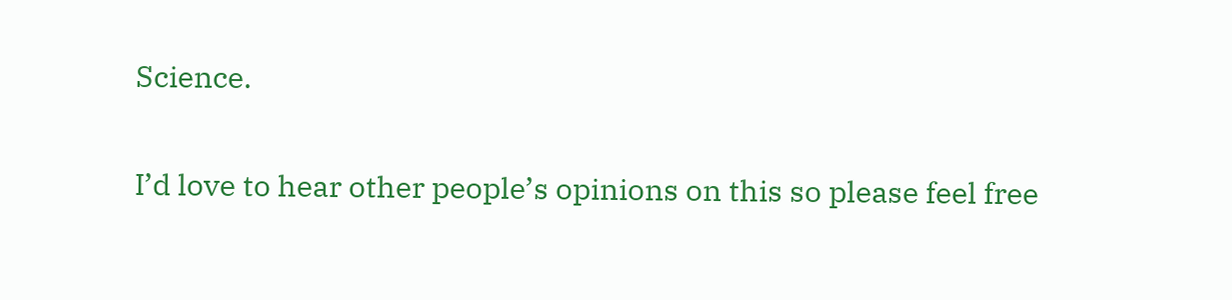Science.

I’d love to hear other people’s opinions on this so please feel free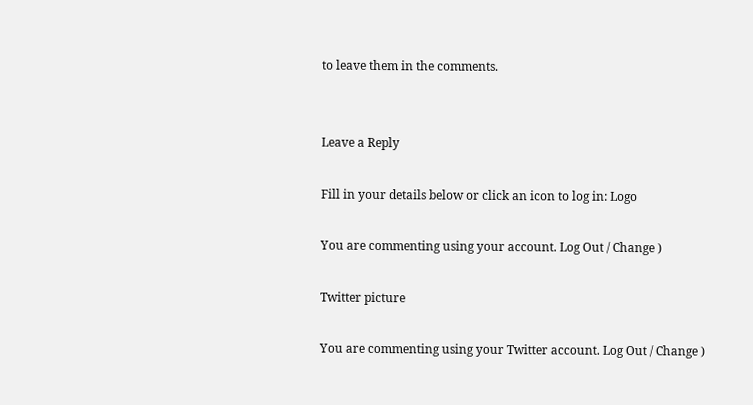to leave them in the comments.


Leave a Reply

Fill in your details below or click an icon to log in: Logo

You are commenting using your account. Log Out / Change )

Twitter picture

You are commenting using your Twitter account. Log Out / Change )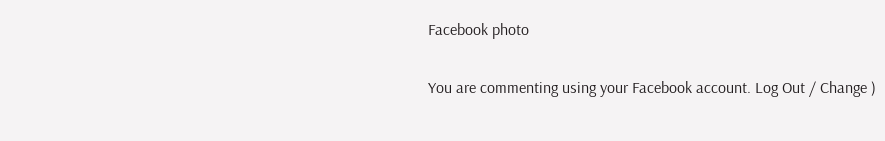Facebook photo

You are commenting using your Facebook account. Log Out / Change )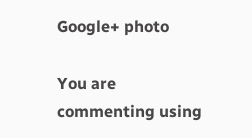Google+ photo

You are commenting using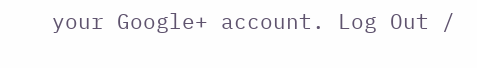your Google+ account. Log Out /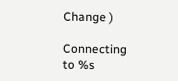Change )

Connecting to %s